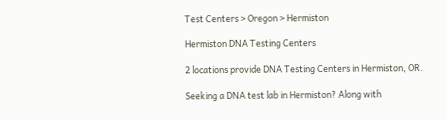Test Centers > Oregon > Hermiston

Hermiston DNA Testing Centers

2 locations provide DNA Testing Centers in Hermiston, OR.

Seeking a DNA test lab in Hermiston? Along with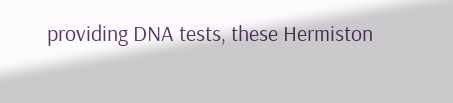providing DNA tests, these Hermiston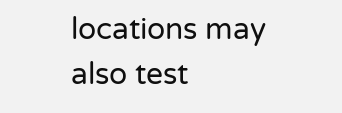locations may also test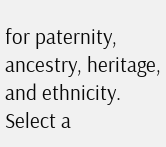for paternity, ancestry, heritage, and ethnicity. Select a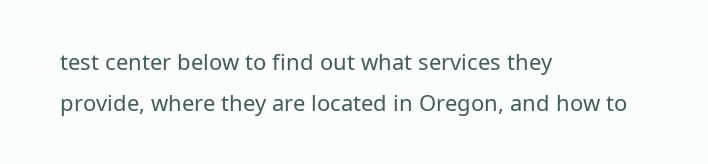test center below to find out what services they provide, where they are located in Oregon, and how to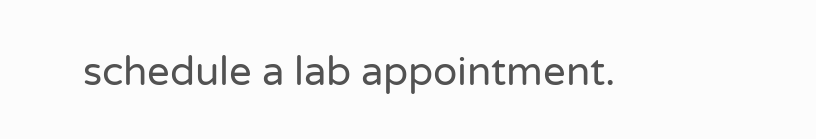schedule a lab appointment.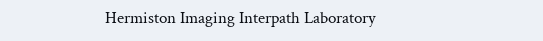Hermiston Imaging Interpath Laboratory